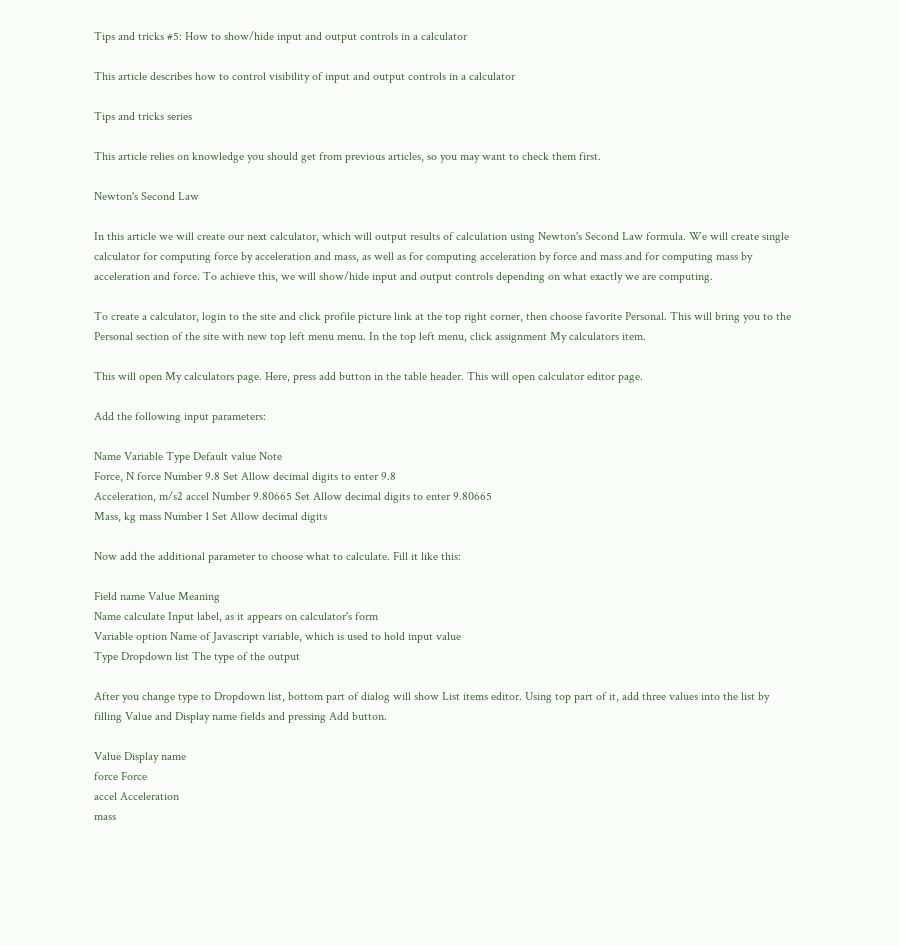Tips and tricks #5: How to show/hide input and output controls in a calculator

This article describes how to control visibility of input and output controls in a calculator

Tips and tricks series

This article relies on knowledge you should get from previous articles, so you may want to check them first.

Newton's Second Law

In this article we will create our next calculator, which will output results of calculation using Newton's Second Law formula. We will create single calculator for computing force by acceleration and mass, as well as for computing acceleration by force and mass and for computing mass by acceleration and force. To achieve this, we will show/hide input and output controls depending on what exactly we are computing.

To create a calculator, login to the site and click profile picture link at the top right corner, then choose favorite Personal. This will bring you to the Personal section of the site with new top left menu menu. In the top left menu, click assignment My calculators item.

This will open My calculators page. Here, press add button in the table header. This will open calculator editor page.

Add the following input parameters:

Name Variable Type Default value Note
Force, N force Number 9.8 Set Allow decimal digits to enter 9.8
Acceleration, m/s2 accel Number 9.80665 Set Allow decimal digits to enter 9.80665
Mass, kg mass Number 1 Set Allow decimal digits

Now add the additional parameter to choose what to calculate. Fill it like this:

Field name Value Meaning
Name calculate Input label, as it appears on calculator's form
Variable option Name of Javascript variable, which is used to hold input value
Type Dropdown list The type of the output

After you change type to Dropdown list, bottom part of dialog will show List items editor. Using top part of it, add three values into the list by filling Value and Display name fields and pressing Add button.

Value Display name
force Force
accel Acceleration
mass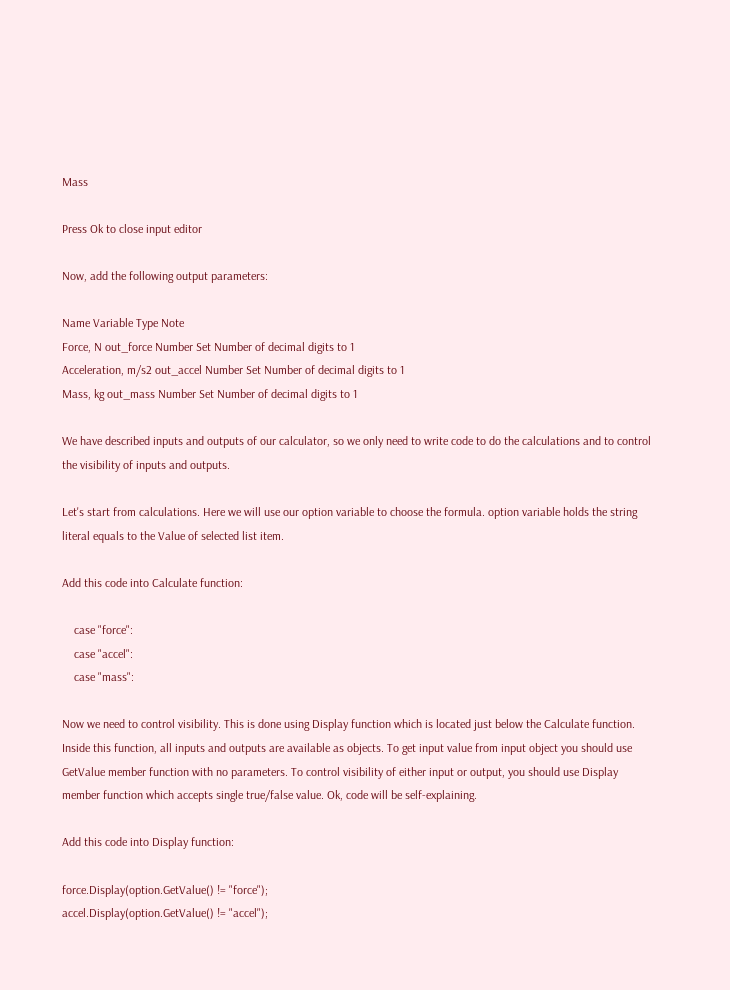Mass

Press Ok to close input editor

Now, add the following output parameters:

Name Variable Type Note
Force, N out_force Number Set Number of decimal digits to 1
Acceleration, m/s2 out_accel Number Set Number of decimal digits to 1
Mass, kg out_mass Number Set Number of decimal digits to 1

We have described inputs and outputs of our calculator, so we only need to write code to do the calculations and to control the visibility of inputs and outputs.

Let's start from calculations. Here we will use our option variable to choose the formula. option variable holds the string literal equals to the Value of selected list item.

Add this code into Calculate function:

    case "force":
    case "accel":
    case "mass":

Now we need to control visibility. This is done using Display function which is located just below the Calculate function. Inside this function, all inputs and outputs are available as objects. To get input value from input object you should use GetValue member function with no parameters. To control visibility of either input or output, you should use Display member function which accepts single true/false value. Ok, code will be self-explaining.

Add this code into Display function:

force.Display(option.GetValue() != "force");
accel.Display(option.GetValue() != "accel");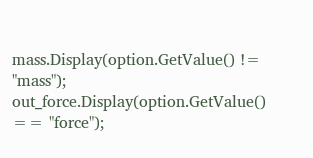mass.Display(option.GetValue() != "mass");
out_force.Display(option.GetValue() == "force");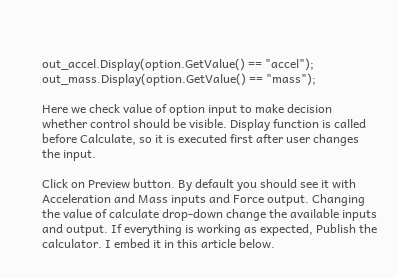out_accel.Display(option.GetValue() == "accel");
out_mass.Display(option.GetValue() == "mass");

Here we check value of option input to make decision whether control should be visible. Display function is called before Calculate, so it is executed first after user changes the input.

Click on Preview button. By default you should see it with Acceleration and Mass inputs and Force output. Changing the value of calculate drop-down change the available inputs and output. If everything is working as expected, Publish the calculator. I embed it in this article below.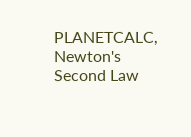PLANETCALC, Newton's Second Law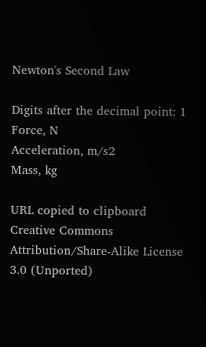Newton's Second Law

Digits after the decimal point: 1
Force, N
Acceleration, m/s2
Mass, kg

URL copied to clipboard
Creative Commons Attribution/Share-Alike License 3.0 (Unported)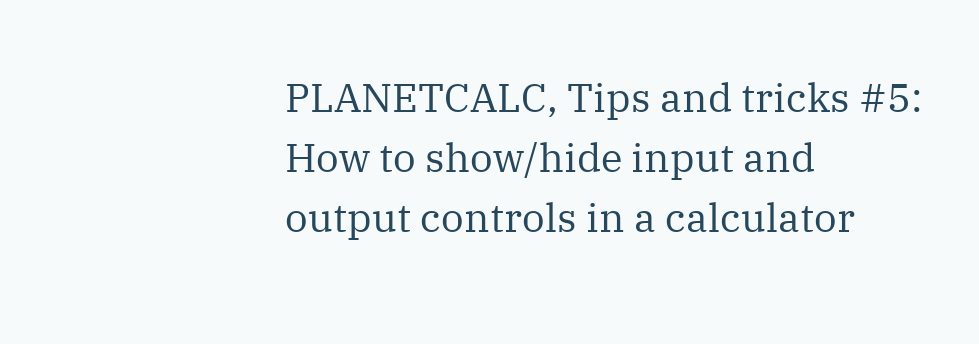PLANETCALC, Tips and tricks #5: How to show/hide input and output controls in a calculator